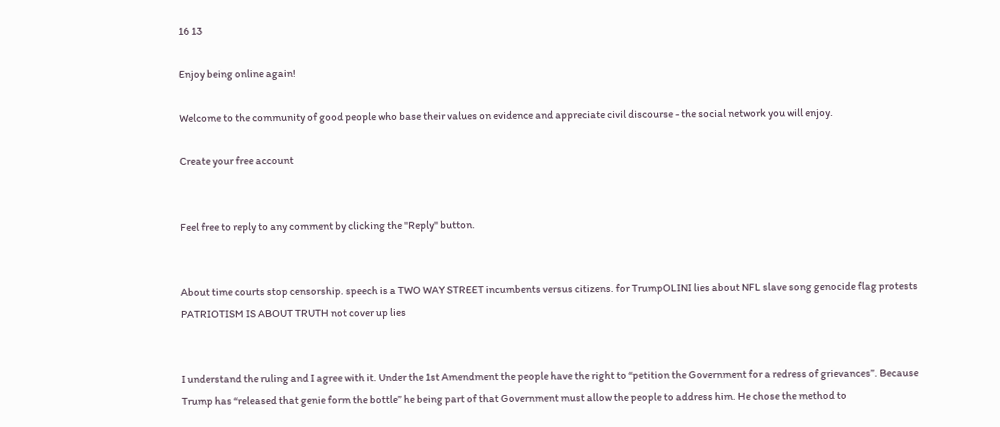16 13

Enjoy being online again!

Welcome to the community of good people who base their values on evidence and appreciate civil discourse - the social network you will enjoy.

Create your free account


Feel free to reply to any comment by clicking the "Reply" button.


About time courts stop censorship. speech is a TWO WAY STREET incumbents versus citizens. for TrumpOLINI lies about NFL slave song genocide flag protests PATRIOTISM IS ABOUT TRUTH not cover up lies


I understand the ruling and I agree with it. Under the 1st Amendment the people have the right to “petition the Government for a redress of grievances”. Because Trump has “released that genie form the bottle” he being part of that Government must allow the people to address him. He chose the method to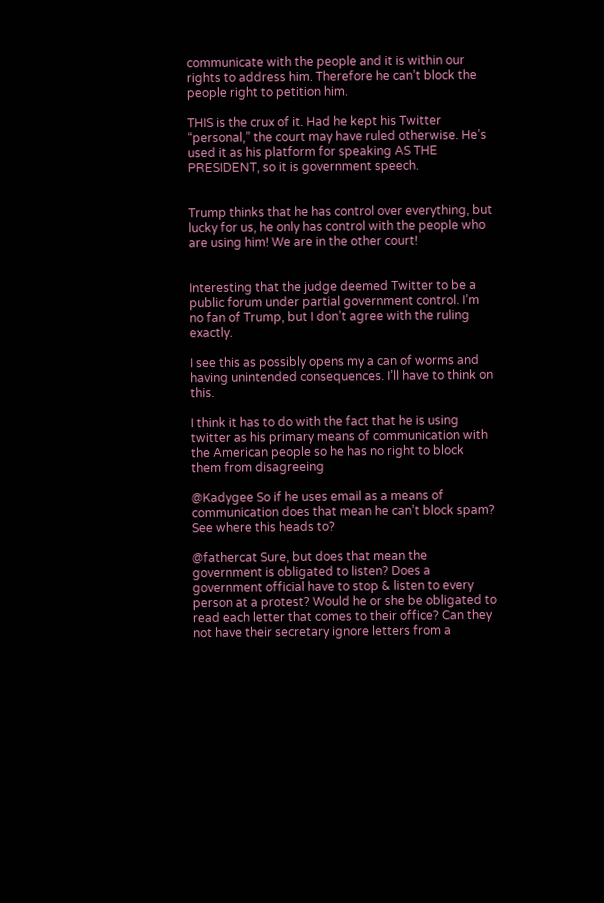communicate with the people and it is within our rights to address him. Therefore he can’t block the people right to petition him.

THIS is the crux of it. Had he kept his Twitter “personal,” the court may have ruled otherwise. He’s used it as his platform for speaking AS THE PRESIDENT, so it is government speech.


Trump thinks that he has control over everything, but lucky for us, he only has control with the people who are using him! We are in the other court!


Interesting that the judge deemed Twitter to be a public forum under partial government control. I’m no fan of Trump, but I don’t agree with the ruling exactly.

I see this as possibly opens my a can of worms and having unintended consequences. I’ll have to think on this.

I think it has to do with the fact that he is using twitter as his primary means of communication with the American people so he has no right to block them from disagreeing

@Kadygee So if he uses email as a means of communication does that mean he can’t block spam? See where this heads to?

@fathercat Sure, but does that mean the government is obligated to listen? Does a government official have to stop & listen to every person at a protest? Would he or she be obligated to read each letter that comes to their office? Can they not have their secretary ignore letters from a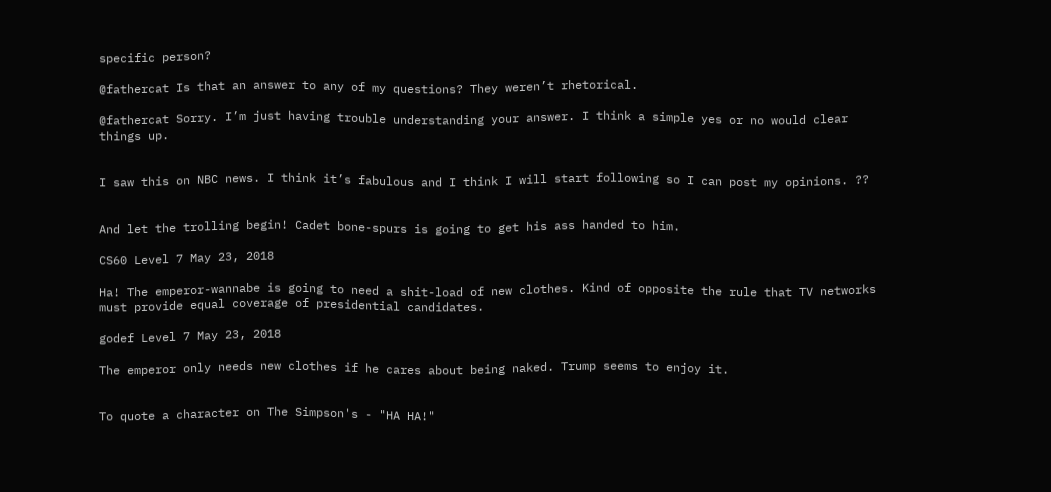specific person?

@fathercat Is that an answer to any of my questions? They weren’t rhetorical.

@fathercat Sorry. I’m just having trouble understanding your answer. I think a simple yes or no would clear things up.


I saw this on NBC news. I think it’s fabulous and I think I will start following so I can post my opinions. ??


And let the trolling begin! Cadet bone-spurs is going to get his ass handed to him.

CS60 Level 7 May 23, 2018

Ha! The emperor-wannabe is going to need a shit-load of new clothes. Kind of opposite the rule that TV networks must provide equal coverage of presidential candidates.

godef Level 7 May 23, 2018

The emperor only needs new clothes if he cares about being naked. Trump seems to enjoy it.


To quote a character on The Simpson's - "HA HA!"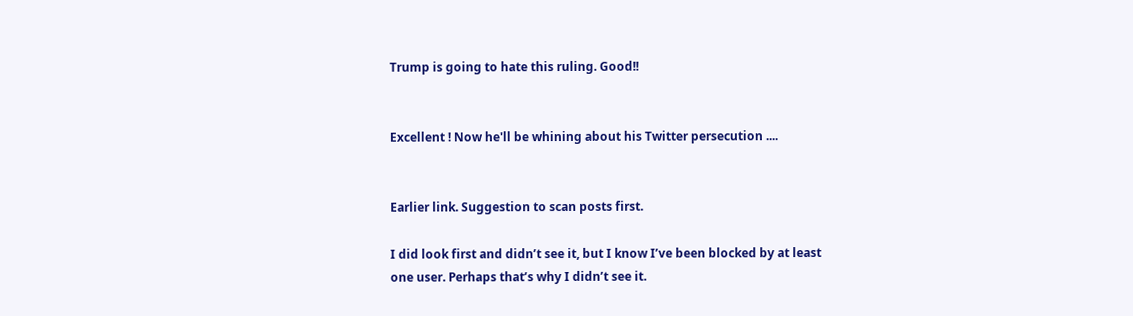Trump is going to hate this ruling. Good!!


Excellent ! Now he'll be whining about his Twitter persecution ....


Earlier link. Suggestion to scan posts first.

I did look first and didn’t see it, but I know I’ve been blocked by at least one user. Perhaps that’s why I didn’t see it.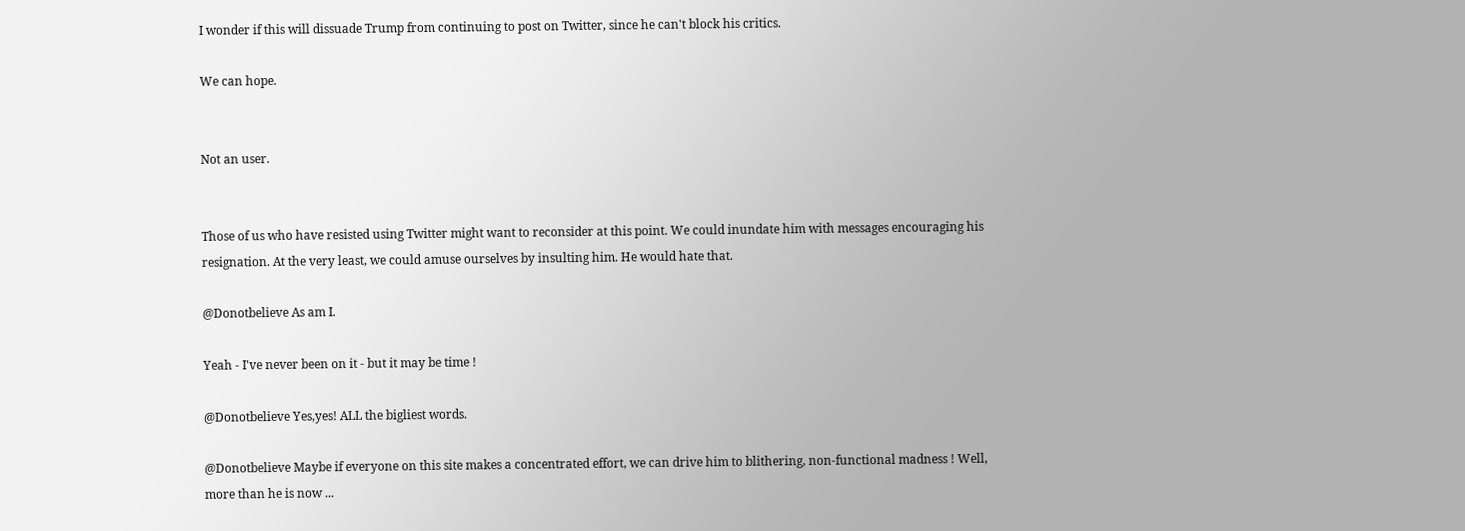I wonder if this will dissuade Trump from continuing to post on Twitter, since he can't block his critics.

We can hope.


Not an user.


Those of us who have resisted using Twitter might want to reconsider at this point. We could inundate him with messages encouraging his resignation. At the very least, we could amuse ourselves by insulting him. He would hate that.

@Donotbelieve As am I.

Yeah - I've never been on it - but it may be time !

@Donotbelieve Yes,yes! ALL the bigliest words.

@Donotbelieve Maybe if everyone on this site makes a concentrated effort, we can drive him to blithering, non-functional madness ! Well, more than he is now ...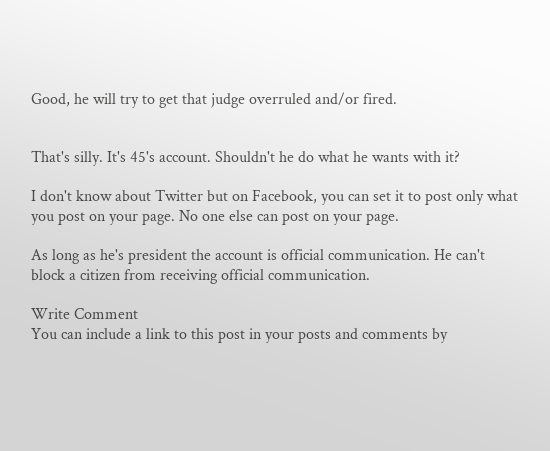Good, he will try to get that judge overruled and/or fired.


That's silly. It's 45's account. Shouldn't he do what he wants with it?

I don't know about Twitter but on Facebook, you can set it to post only what you post on your page. No one else can post on your page.

As long as he's president the account is official communication. He can't block a citizen from receiving official communication.

Write Comment
You can include a link to this post in your posts and comments by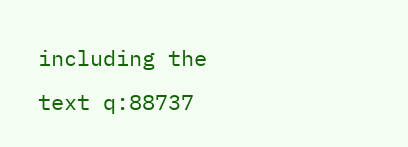including the text q:88737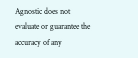Agnostic does not evaluate or guarantee the accuracy of any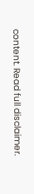content. Read full disclaimer.